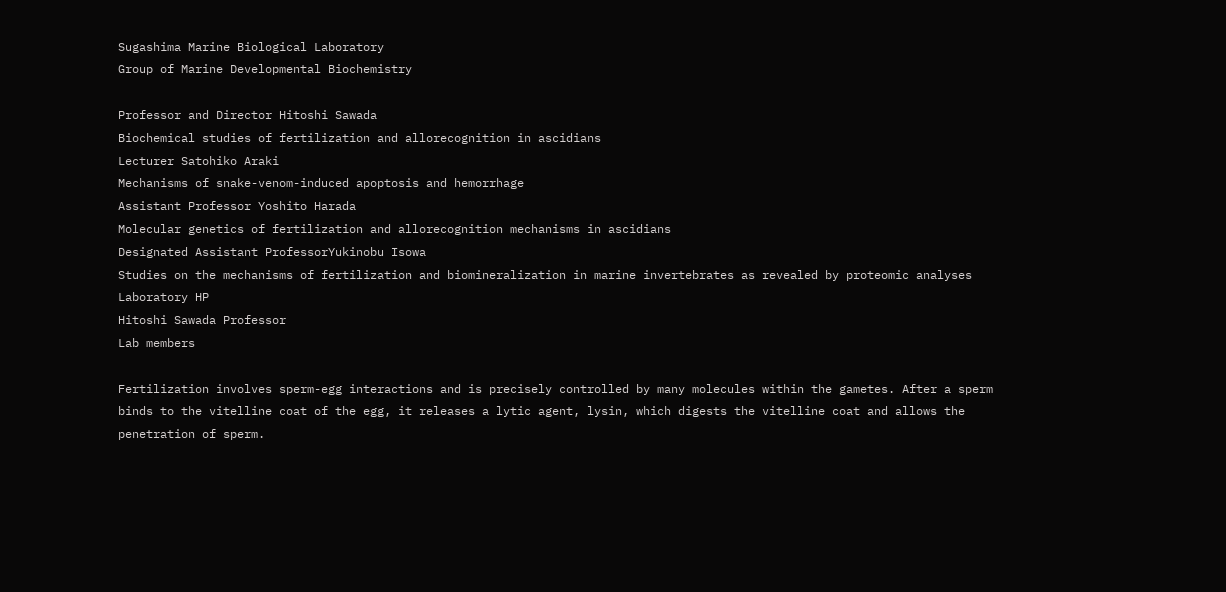Sugashima Marine Biological Laboratory
Group of Marine Developmental Biochemistry

Professor and Director Hitoshi Sawada
Biochemical studies of fertilization and allorecognition in ascidians
Lecturer Satohiko Araki
Mechanisms of snake-venom-induced apoptosis and hemorrhage
Assistant Professor Yoshito Harada
Molecular genetics of fertilization and allorecognition mechanisms in ascidians
Designated Assistant ProfessorYukinobu Isowa
Studies on the mechanisms of fertilization and biomineralization in marine invertebrates as revealed by proteomic analyses
Laboratory HP
Hitoshi Sawada Professor
Lab members

Fertilization involves sperm-egg interactions and is precisely controlled by many molecules within the gametes. After a sperm binds to the vitelline coat of the egg, it releases a lytic agent, lysin, which digests the vitelline coat and allows the penetration of sperm.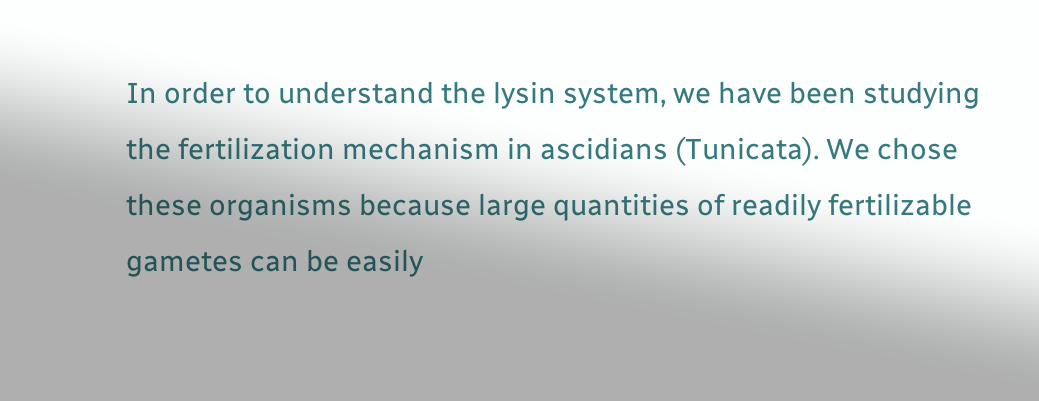In order to understand the lysin system, we have been studying the fertilization mechanism in ascidians (Tunicata). We chose these organisms because large quantities of readily fertilizable gametes can be easily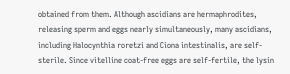obtained from them. Although ascidians are hermaphrodites, releasing sperm and eggs nearly simultaneously, many ascidians, including Halocynthia roretzi and Ciona intestinalis, are self-sterile. Since vitelline coat-free eggs are self-fertile, the lysin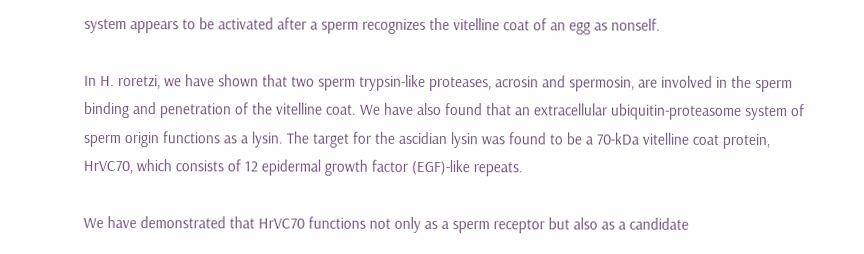system appears to be activated after a sperm recognizes the vitelline coat of an egg as nonself.

In H. roretzi, we have shown that two sperm trypsin-like proteases, acrosin and spermosin, are involved in the sperm binding and penetration of the vitelline coat. We have also found that an extracellular ubiquitin-proteasome system of sperm origin functions as a lysin. The target for the ascidian lysin was found to be a 70-kDa vitelline coat protein, HrVC70, which consists of 12 epidermal growth factor (EGF)-like repeats.

We have demonstrated that HrVC70 functions not only as a sperm receptor but also as a candidate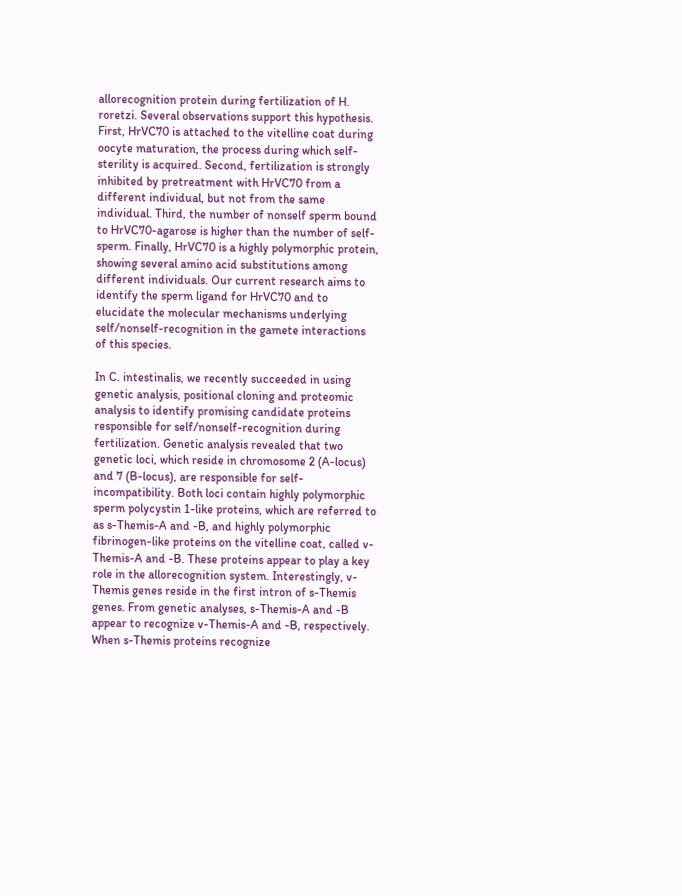allorecognition protein during fertilization of H. roretzi. Several observations support this hypothesis. First, HrVC70 is attached to the vitelline coat during oocyte maturation, the process during which self-sterility is acquired. Second, fertilization is strongly inhibited by pretreatment with HrVC70 from a different individual, but not from the same individual. Third, the number of nonself sperm bound to HrVC70-agarose is higher than the number of self-sperm. Finally, HrVC70 is a highly polymorphic protein, showing several amino acid substitutions among different individuals. Our current research aims to identify the sperm ligand for HrVC70 and to elucidate the molecular mechanisms underlying self/nonself-recognition in the gamete interactions of this species.

In C. intestinalis, we recently succeeded in using genetic analysis, positional cloning and proteomic analysis to identify promising candidate proteins responsible for self/nonself-recognition during fertilization. Genetic analysis revealed that two genetic loci, which reside in chromosome 2 (A-locus) and 7 (B-locus), are responsible for self-incompatibility. Both loci contain highly polymorphic sperm polycystin 1-like proteins, which are referred to as s-Themis-A and -B, and highly polymorphic fibrinogen-like proteins on the vitelline coat, called v-Themis-A and -B. These proteins appear to play a key role in the allorecognition system. Interestingly, v-Themis genes reside in the first intron of s-Themis genes. From genetic analyses, s-Themis-A and -B appear to recognize v-Themis-A and -B, respectively. When s-Themis proteins recognize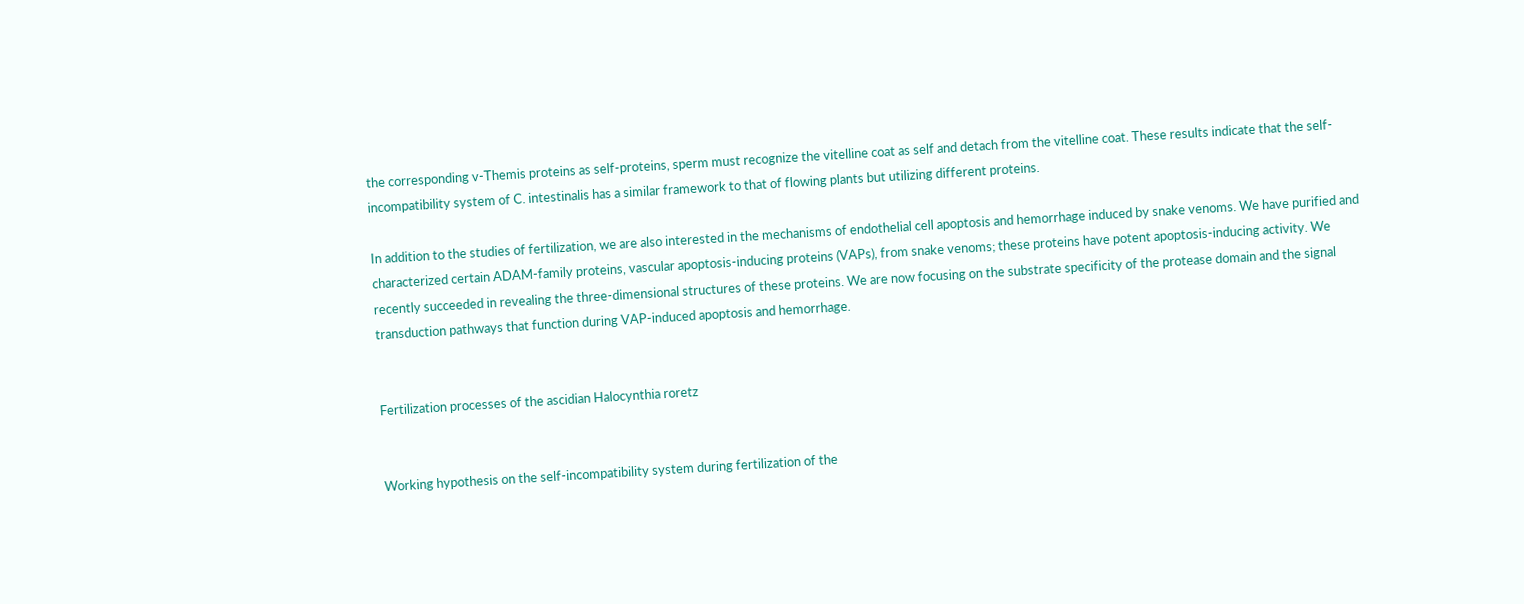the corresponding v-Themis proteins as self-proteins, sperm must recognize the vitelline coat as self and detach from the vitelline coat. These results indicate that the self-incompatibility system of C. intestinalis has a similar framework to that of flowing plants but utilizing different proteins.

In addition to the studies of fertilization, we are also interested in the mechanisms of endothelial cell apoptosis and hemorrhage induced by snake venoms. We have purified and characterized certain ADAM-family proteins, vascular apoptosis-inducing proteins (VAPs), from snake venoms; these proteins have potent apoptosis-inducing activity. We recently succeeded in revealing the three-dimensional structures of these proteins. We are now focusing on the substrate specificity of the protease domain and the signal transduction pathways that function during VAP-induced apoptosis and hemorrhage.


Fertilization processes of the ascidian Halocynthia roretz


Working hypothesis on the self-incompatibility system during fertilization of the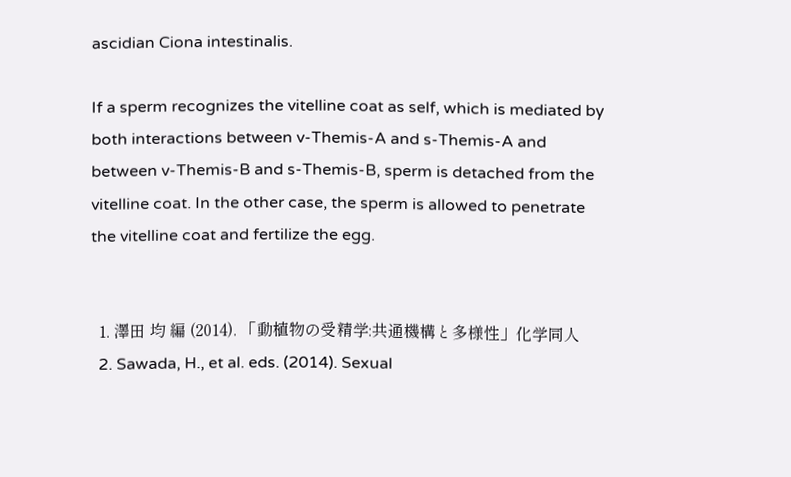ascidian Ciona intestinalis.

If a sperm recognizes the vitelline coat as self, which is mediated by both interactions between v-Themis-A and s-Themis-A and between v-Themis-B and s-Themis-B, sperm is detached from the vitelline coat. In the other case, the sperm is allowed to penetrate the vitelline coat and fertilize the egg.


  1. 澤田 均 編 (2014). 「動植物の受精学:共通機構と多様性」化学同人
  2. Sawada, H., et al. eds. (2014). Sexual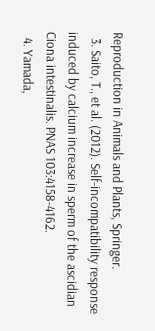Reproduction in Animals and Plants, Springer.
  3. Saito, T., et al. (2012). Self-incompatibility response induced by calcium increase in sperm of the ascidian Ciona intestinalis. PNAS 103:4158-4162.
  4. Yamada,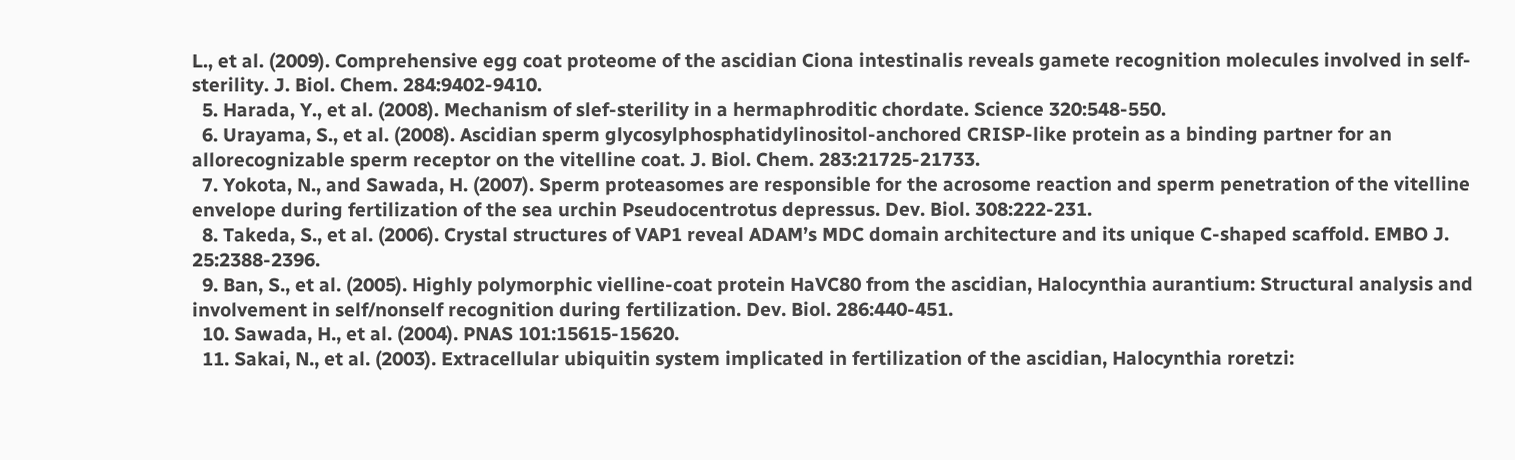L., et al. (2009). Comprehensive egg coat proteome of the ascidian Ciona intestinalis reveals gamete recognition molecules involved in self-sterility. J. Biol. Chem. 284:9402-9410.
  5. Harada, Y., et al. (2008). Mechanism of slef-sterility in a hermaphroditic chordate. Science 320:548-550.
  6. Urayama, S., et al. (2008). Ascidian sperm glycosylphosphatidylinositol-anchored CRISP-like protein as a binding partner for an allorecognizable sperm receptor on the vitelline coat. J. Biol. Chem. 283:21725-21733.
  7. Yokota, N., and Sawada, H. (2007). Sperm proteasomes are responsible for the acrosome reaction and sperm penetration of the vitelline envelope during fertilization of the sea urchin Pseudocentrotus depressus. Dev. Biol. 308:222-231.
  8. Takeda, S., et al. (2006). Crystal structures of VAP1 reveal ADAM’s MDC domain architecture and its unique C-shaped scaffold. EMBO J. 25:2388-2396.
  9. Ban, S., et al. (2005). Highly polymorphic vielline-coat protein HaVC80 from the ascidian, Halocynthia aurantium: Structural analysis and involvement in self/nonself recognition during fertilization. Dev. Biol. 286:440-451.
  10. Sawada, H., et al. (2004). PNAS 101:15615-15620.
  11. Sakai, N., et al. (2003). Extracellular ubiquitin system implicated in fertilization of the ascidian, Halocynthia roretzi: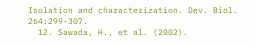Isolation and characterization. Dev. Biol. 264:299-307.
  12. Sawada, H., et al. (2002).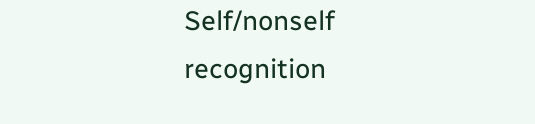Self/nonself recognition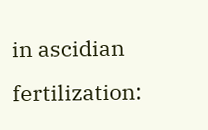in ascidian fertilization: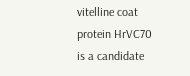vitelline coat protein HrVC70 is a candidate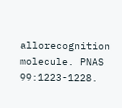allorecognition molecule. PNAS 99:1223-1228.